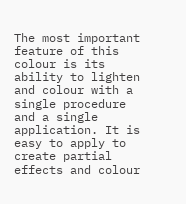The most important feature of this colour is its ability to lighten and colour with a single procedure and a single application. It is easy to apply to create partial effects and colour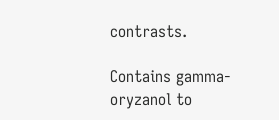contrasts.

Contains gamma-oryzanol to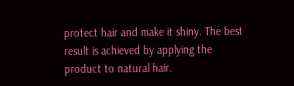protect hair and make it shiny. The best result is achieved by applying the product to natural hair.